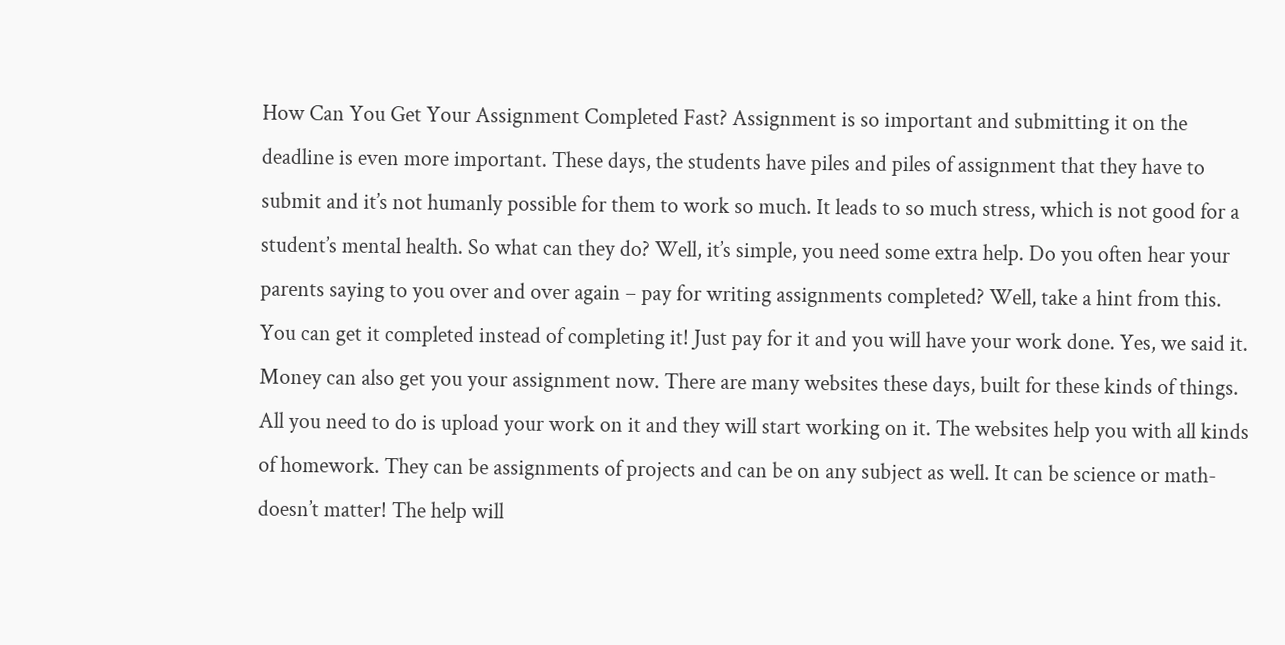How Can You Get Your Assignment Completed Fast? Assignment is so important and submitting it on the deadline is even more important. These days, the students have piles and piles of assignment that they have to submit and it’s not humanly possible for them to work so much. It leads to so much stress, which is not good for a student’s mental health. So what can they do? Well, it’s simple, you need some extra help. Do you often hear your parents saying to you over and over again – pay for writing assignments completed? Well, take a hint from this. You can get it completed instead of completing it! Just pay for it and you will have your work done. Yes, we said it. Money can also get you your assignment now. There are many websites these days, built for these kinds of things. All you need to do is upload your work on it and they will start working on it. The websites help you with all kinds of homework. They can be assignments of projects and can be on any subject as well. It can be science or math-doesn’t matter! The help will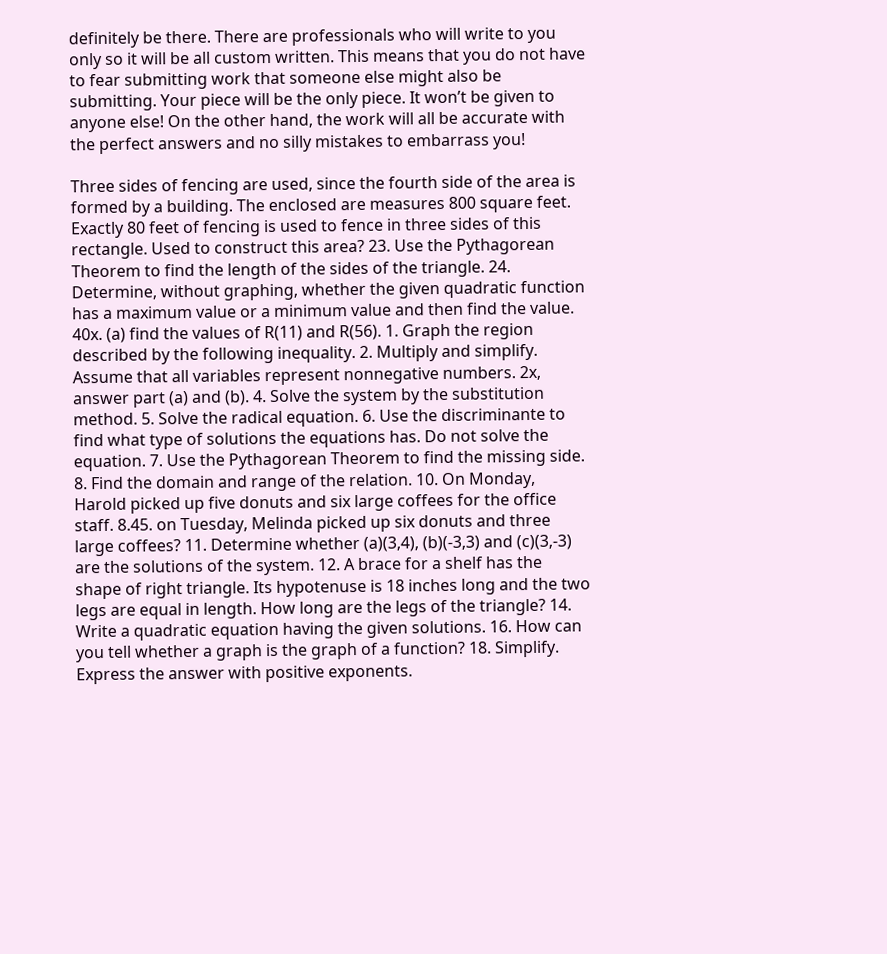definitely be there. There are professionals who will write to you only so it will be all custom written. This means that you do not have to fear submitting work that someone else might also be submitting. Your piece will be the only piece. It won’t be given to anyone else! On the other hand, the work will all be accurate with the perfect answers and no silly mistakes to embarrass you!

Three sides of fencing are used, since the fourth side of the area is formed by a building. The enclosed are measures 800 square feet. Exactly 80 feet of fencing is used to fence in three sides of this rectangle. Used to construct this area? 23. Use the Pythagorean Theorem to find the length of the sides of the triangle. 24. Determine, without graphing, whether the given quadratic function has a maximum value or a minimum value and then find the value. 40x. (a) find the values of R(11) and R(56). 1. Graph the region described by the following inequality. 2. Multiply and simplify. Assume that all variables represent nonnegative numbers. 2x, answer part (a) and (b). 4. Solve the system by the substitution method. 5. Solve the radical equation. 6. Use the discriminante to find what type of solutions the equations has. Do not solve the equation. 7. Use the Pythagorean Theorem to find the missing side. 8. Find the domain and range of the relation. 10. On Monday, Harold picked up five donuts and six large coffees for the office staff. 8.45. on Tuesday, Melinda picked up six donuts and three large coffees? 11. Determine whether (a)(3,4), (b)(-3,3) and (c)(3,-3) are the solutions of the system. 12. A brace for a shelf has the shape of right triangle. Its hypotenuse is 18 inches long and the two legs are equal in length. How long are the legs of the triangle? 14. Write a quadratic equation having the given solutions. 16. How can you tell whether a graph is the graph of a function? 18. Simplify. Express the answer with positive exponents.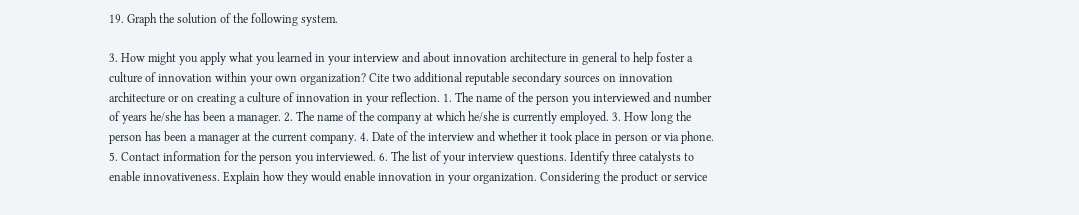19. Graph the solution of the following system.

3. How might you apply what you learned in your interview and about innovation architecture in general to help foster a culture of innovation within your own organization? Cite two additional reputable secondary sources on innovation architecture or on creating a culture of innovation in your reflection. 1. The name of the person you interviewed and number of years he/she has been a manager. 2. The name of the company at which he/she is currently employed. 3. How long the person has been a manager at the current company. 4. Date of the interview and whether it took place in person or via phone. 5. Contact information for the person you interviewed. 6. The list of your interview questions. Identify three catalysts to enable innovativeness. Explain how they would enable innovation in your organization. Considering the product or service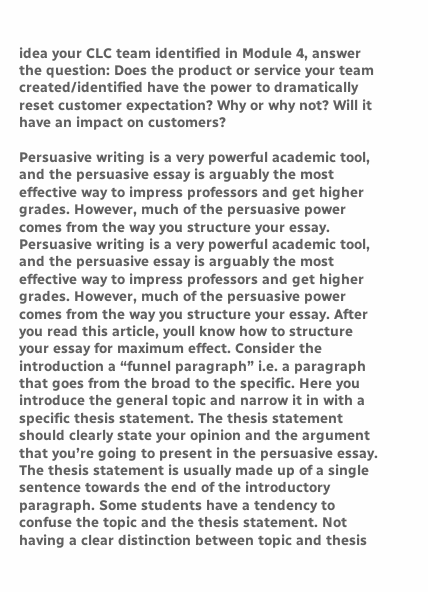idea your CLC team identified in Module 4, answer the question: Does the product or service your team created/identified have the power to dramatically reset customer expectation? Why or why not? Will it have an impact on customers?

Persuasive writing is a very powerful academic tool, and the persuasive essay is arguably the most effective way to impress professors and get higher grades. However, much of the persuasive power comes from the way you structure your essay. Persuasive writing is a very powerful academic tool, and the persuasive essay is arguably the most effective way to impress professors and get higher grades. However, much of the persuasive power comes from the way you structure your essay. After you read this article, youll know how to structure your essay for maximum effect. Consider the introduction a “funnel paragraph” i.e. a paragraph that goes from the broad to the specific. Here you introduce the general topic and narrow it in with a specific thesis statement. The thesis statement should clearly state your opinion and the argument that you’re going to present in the persuasive essay. The thesis statement is usually made up of a single sentence towards the end of the introductory paragraph. Some students have a tendency to confuse the topic and the thesis statement. Not having a clear distinction between topic and thesis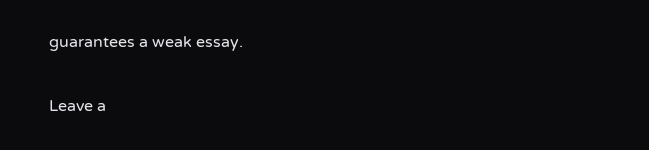guarantees a weak essay.

Leave a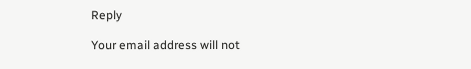Reply

Your email address will not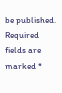be published. Required fields are marked *